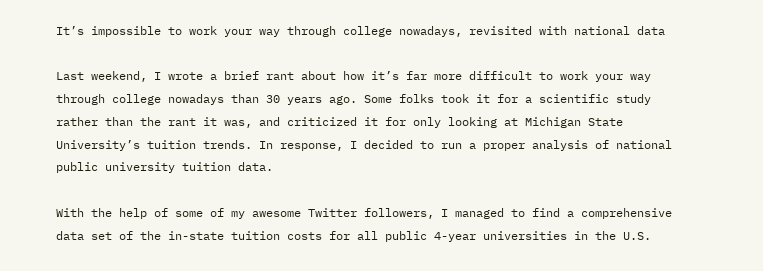It’s impossible to work your way through college nowadays, revisited with national data

Last weekend, I wrote a brief rant about how it’s far more difficult to work your way through college nowadays than 30 years ago. Some folks took it for a scientific study rather than the rant it was, and criticized it for only looking at Michigan State University’s tuition trends. In response, I decided to run a proper analysis of national public university tuition data.

With the help of some of my awesome Twitter followers, I managed to find a comprehensive data set of the in-state tuition costs for all public 4-year universities in the U.S.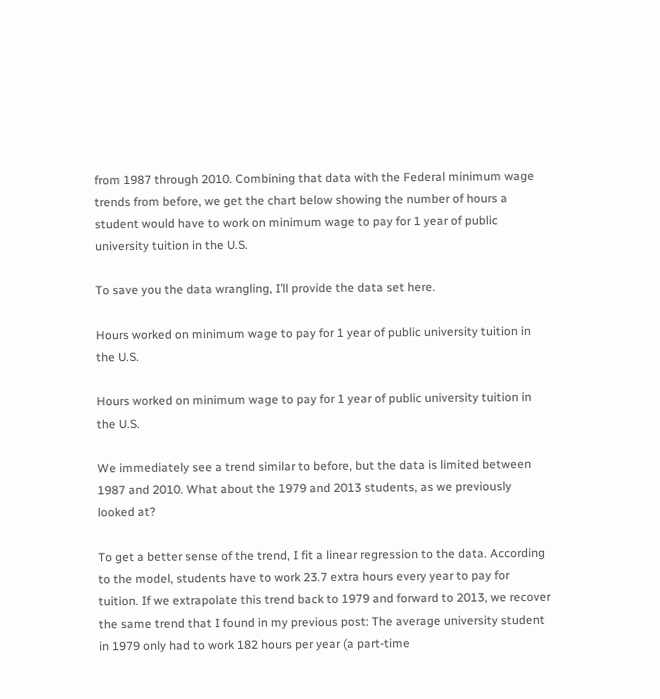from 1987 through 2010. Combining that data with the Federal minimum wage trends from before, we get the chart below showing the number of hours a student would have to work on minimum wage to pay for 1 year of public university tuition in the U.S.

To save you the data wrangling, I’ll provide the data set here.

Hours worked on minimum wage to pay for 1 year of public university tuition in the U.S.

Hours worked on minimum wage to pay for 1 year of public university tuition in the U.S.

We immediately see a trend similar to before, but the data is limited between 1987 and 2010. What about the 1979 and 2013 students, as we previously looked at?

To get a better sense of the trend, I fit a linear regression to the data. According to the model, students have to work 23.7 extra hours every year to pay for tuition. If we extrapolate this trend back to 1979 and forward to 2013, we recover the same trend that I found in my previous post: The average university student in 1979 only had to work 182 hours per year (a part-time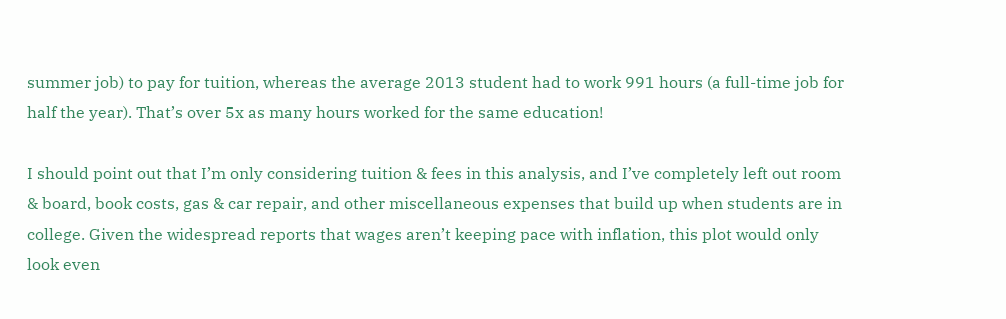summer job) to pay for tuition, whereas the average 2013 student had to work 991 hours (a full-time job for half the year). That’s over 5x as many hours worked for the same education!

I should point out that I’m only considering tuition & fees in this analysis, and I’ve completely left out room & board, book costs, gas & car repair, and other miscellaneous expenses that build up when students are in college. Given the widespread reports that wages aren’t keeping pace with inflation, this plot would only look even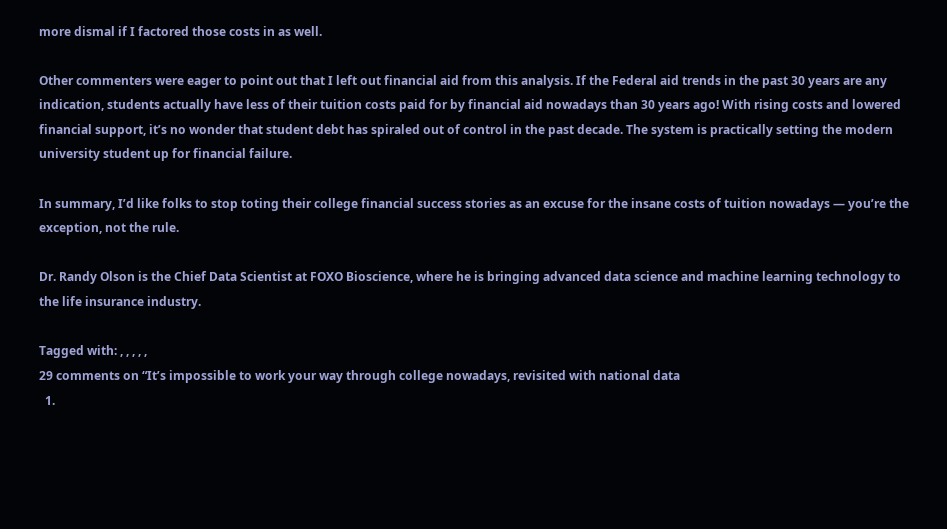more dismal if I factored those costs in as well.

Other commenters were eager to point out that I left out financial aid from this analysis. If the Federal aid trends in the past 30 years are any indication, students actually have less of their tuition costs paid for by financial aid nowadays than 30 years ago! With rising costs and lowered financial support, it’s no wonder that student debt has spiraled out of control in the past decade. The system is practically setting the modern university student up for financial failure.

In summary, I’d like folks to stop toting their college financial success stories as an excuse for the insane costs of tuition nowadays — you’re the exception, not the rule.

Dr. Randy Olson is the Chief Data Scientist at FOXO Bioscience, where he is bringing advanced data science and machine learning technology to the life insurance industry.

Tagged with: , , , , ,
29 comments on “It’s impossible to work your way through college nowadays, revisited with national data
  1.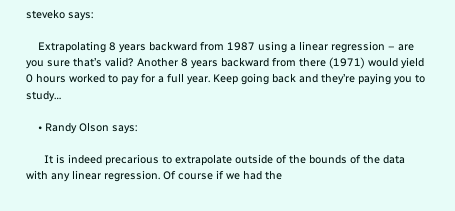steveko says:

    Extrapolating 8 years backward from 1987 using a linear regression – are you sure that’s valid? Another 8 years backward from there (1971) would yield 0 hours worked to pay for a full year. Keep going back and they’re paying you to study…

    • Randy Olson says:

      It is indeed precarious to extrapolate outside of the bounds of the data with any linear regression. Of course if we had the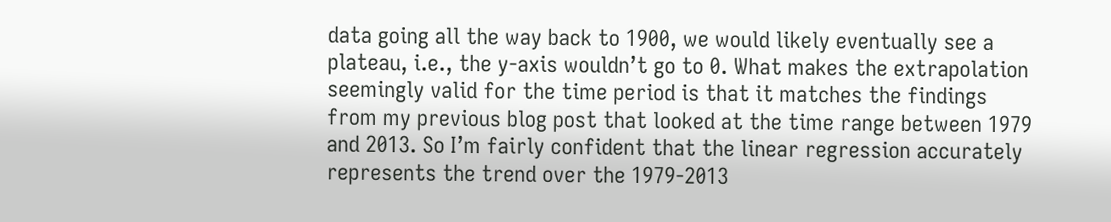data going all the way back to 1900, we would likely eventually see a plateau, i.e., the y-axis wouldn’t go to 0. What makes the extrapolation seemingly valid for the time period is that it matches the findings from my previous blog post that looked at the time range between 1979 and 2013. So I’m fairly confident that the linear regression accurately represents the trend over the 1979-2013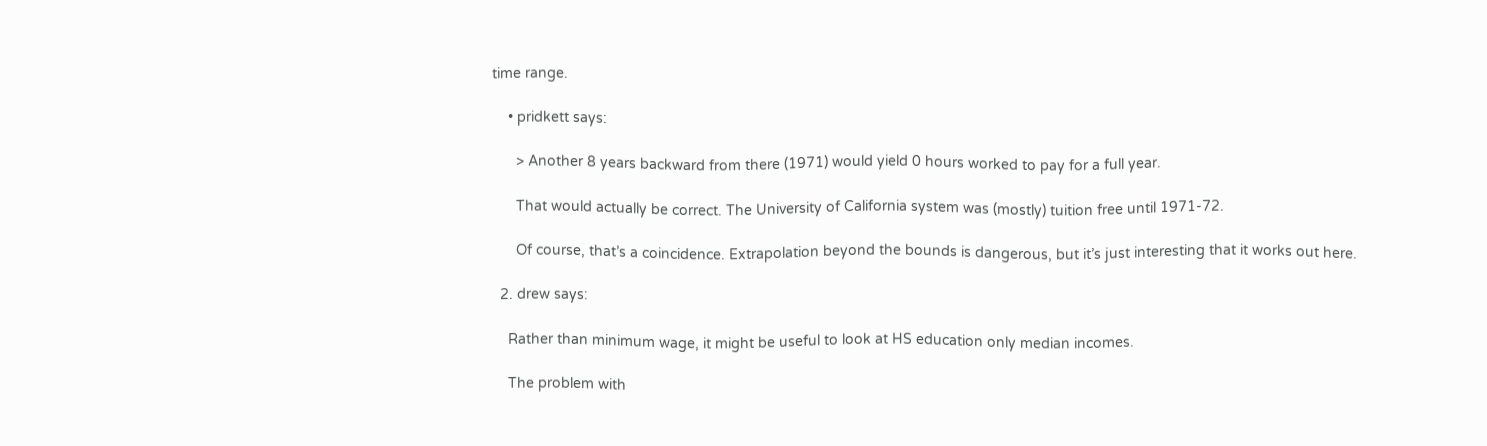time range.

    • pridkett says:

      > Another 8 years backward from there (1971) would yield 0 hours worked to pay for a full year.

      That would actually be correct. The University of California system was (mostly) tuition free until 1971-72.

      Of course, that’s a coincidence. Extrapolation beyond the bounds is dangerous, but it’s just interesting that it works out here.

  2. drew says:

    Rather than minimum wage, it might be useful to look at HS education only median incomes.

    The problem with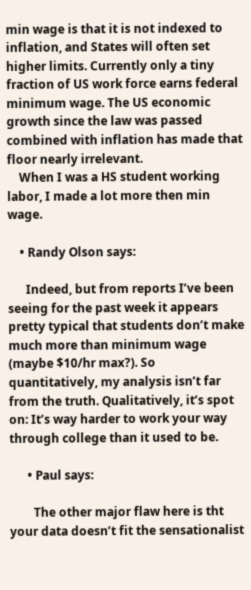min wage is that it is not indexed to inflation, and States will often set higher limits. Currently only a tiny fraction of US work force earns federal minimum wage. The US economic growth since the law was passed combined with inflation has made that floor nearly irrelevant.
    When I was a HS student working labor, I made a lot more then min wage.

    • Randy Olson says:

      Indeed, but from reports I’ve been seeing for the past week it appears pretty typical that students don’t make much more than minimum wage (maybe $10/hr max?). So quantitatively, my analysis isn’t far from the truth. Qualitatively, it’s spot on: It’s way harder to work your way through college than it used to be.

      • Paul says:

        The other major flaw here is tht your data doesn’t fit the sensationalist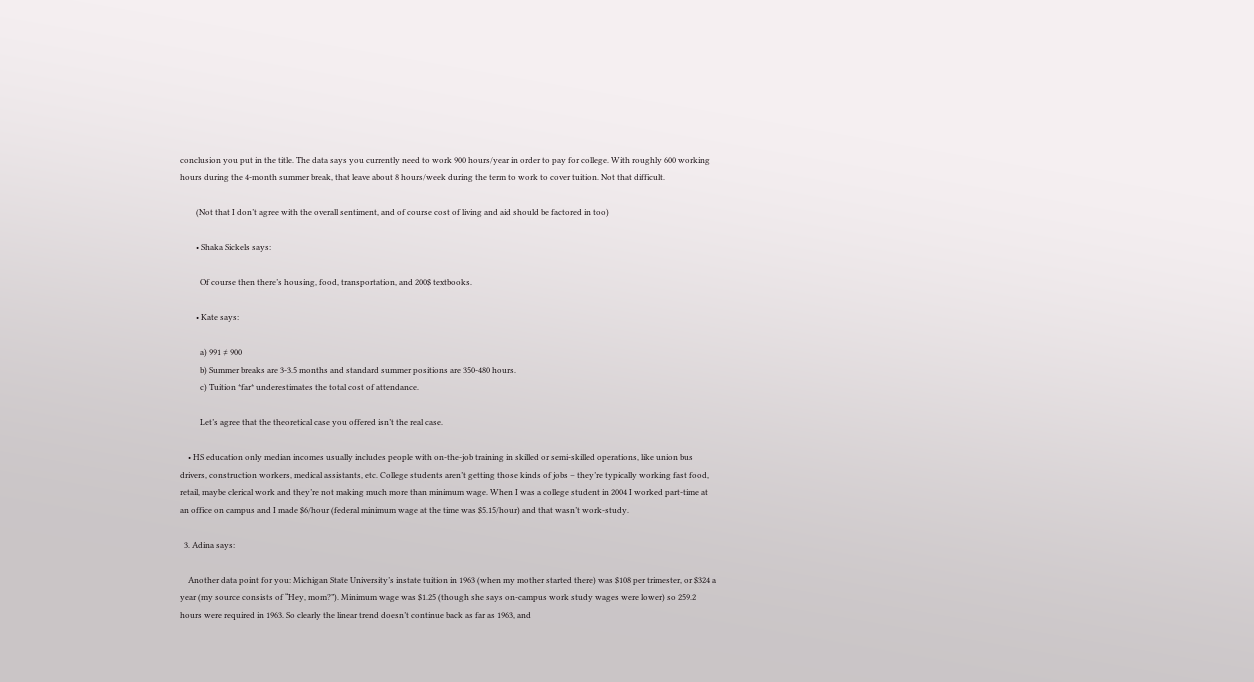conclusion you put in the title. The data says you currently need to work 900 hours/year in order to pay for college. With roughly 600 working hours during the 4-month summer break, that leave about 8 hours/week during the term to work to cover tuition. Not that difficult.

        (Not that I don’t agree with the overall sentiment, and of course cost of living and aid should be factored in too)

        • Shaka Sickels says:

          Of course then there’s housing, food, transportation, and 200$ textbooks.

        • Kate says:

          a) 991 ≠ 900
          b) Summer breaks are 3-3.5 months and standard summer positions are 350-480 hours.
          c) Tuition *far* underestimates the total cost of attendance.

          Let’s agree that the theoretical case you offered isn’t the real case.

    • HS education only median incomes usually includes people with on-the-job training in skilled or semi-skilled operations, like union bus drivers, construction workers, medical assistants, etc. College students aren’t getting those kinds of jobs – they’re typically working fast food, retail, maybe clerical work and they’re not making much more than minimum wage. When I was a college student in 2004 I worked part-time at an office on campus and I made $6/hour (federal minimum wage at the time was $5.15/hour) and that wasn’t work-study.

  3. Adina says:

    Another data point for you: Michigan State University’s instate tuition in 1963 (when my mother started there) was $108 per trimester, or $324 a year (my source consists of “Hey, mom?”). Minimum wage was $1.25 (though she says on-campus work study wages were lower) so 259.2 hours were required in 1963. So clearly the linear trend doesn’t continue back as far as 1963, and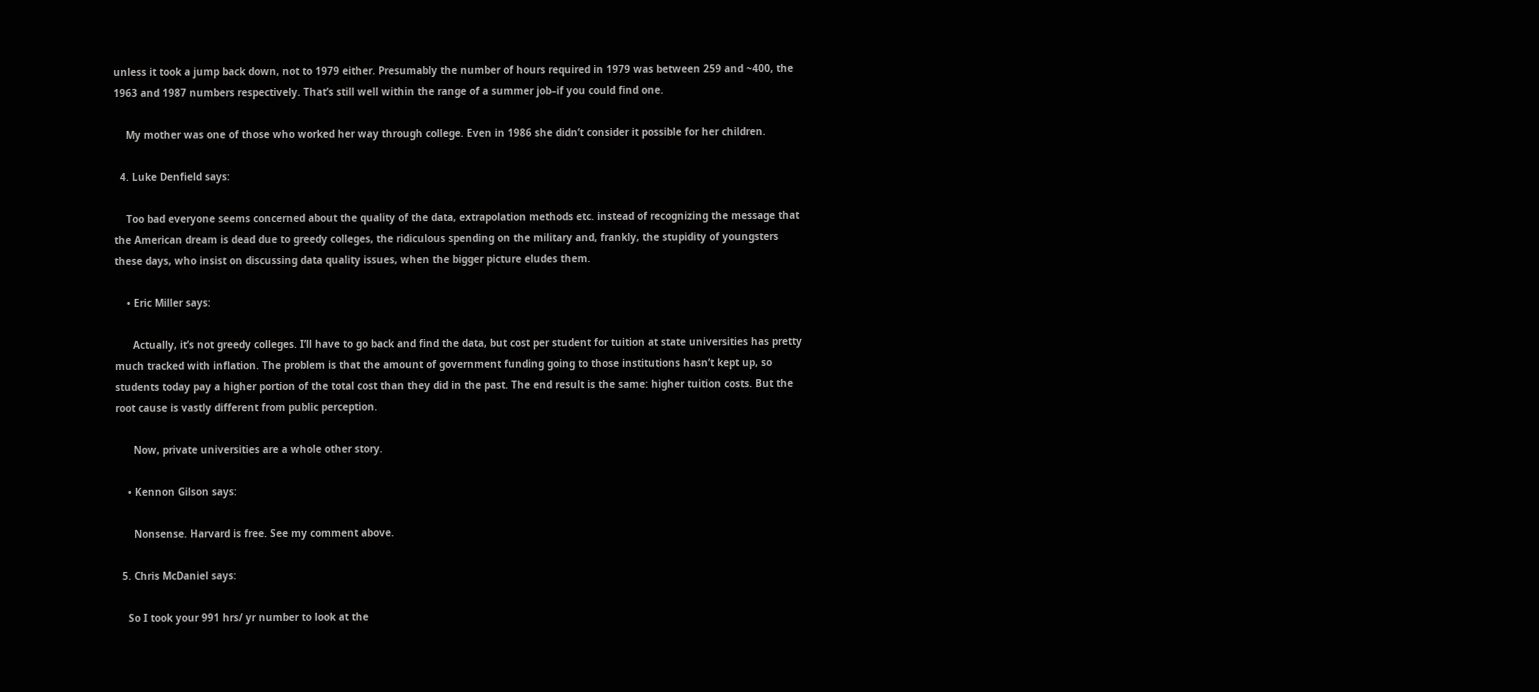unless it took a jump back down, not to 1979 either. Presumably the number of hours required in 1979 was between 259 and ~400, the 1963 and 1987 numbers respectively. That’s still well within the range of a summer job–if you could find one.

    My mother was one of those who worked her way through college. Even in 1986 she didn’t consider it possible for her children.

  4. Luke Denfield says:

    Too bad everyone seems concerned about the quality of the data, extrapolation methods etc. instead of recognizing the message that the American dream is dead due to greedy colleges, the ridiculous spending on the military and, frankly, the stupidity of youngsters these days, who insist on discussing data quality issues, when the bigger picture eludes them.

    • Eric Miller says:

      Actually, it’s not greedy colleges. I’ll have to go back and find the data, but cost per student for tuition at state universities has pretty much tracked with inflation. The problem is that the amount of government funding going to those institutions hasn’t kept up, so students today pay a higher portion of the total cost than they did in the past. The end result is the same: higher tuition costs. But the root cause is vastly different from public perception.

      Now, private universities are a whole other story.

    • Kennon Gilson says:

      Nonsense. Harvard is free. See my comment above.

  5. Chris McDaniel says:

    So I took your 991 hrs/ yr number to look at the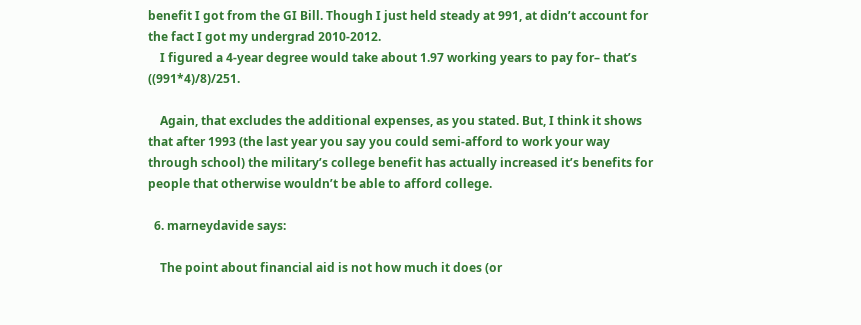benefit I got from the GI Bill. Though I just held steady at 991, at didn’t account for the fact I got my undergrad 2010-2012.
    I figured a 4-year degree would take about 1.97 working years to pay for– that’s ((991*4)/8)/251.

    Again, that excludes the additional expenses, as you stated. But, I think it shows that after 1993 (the last year you say you could semi-afford to work your way through school) the military’s college benefit has actually increased it’s benefits for people that otherwise wouldn’t be able to afford college.

  6. marneydavide says:

    The point about financial aid is not how much it does (or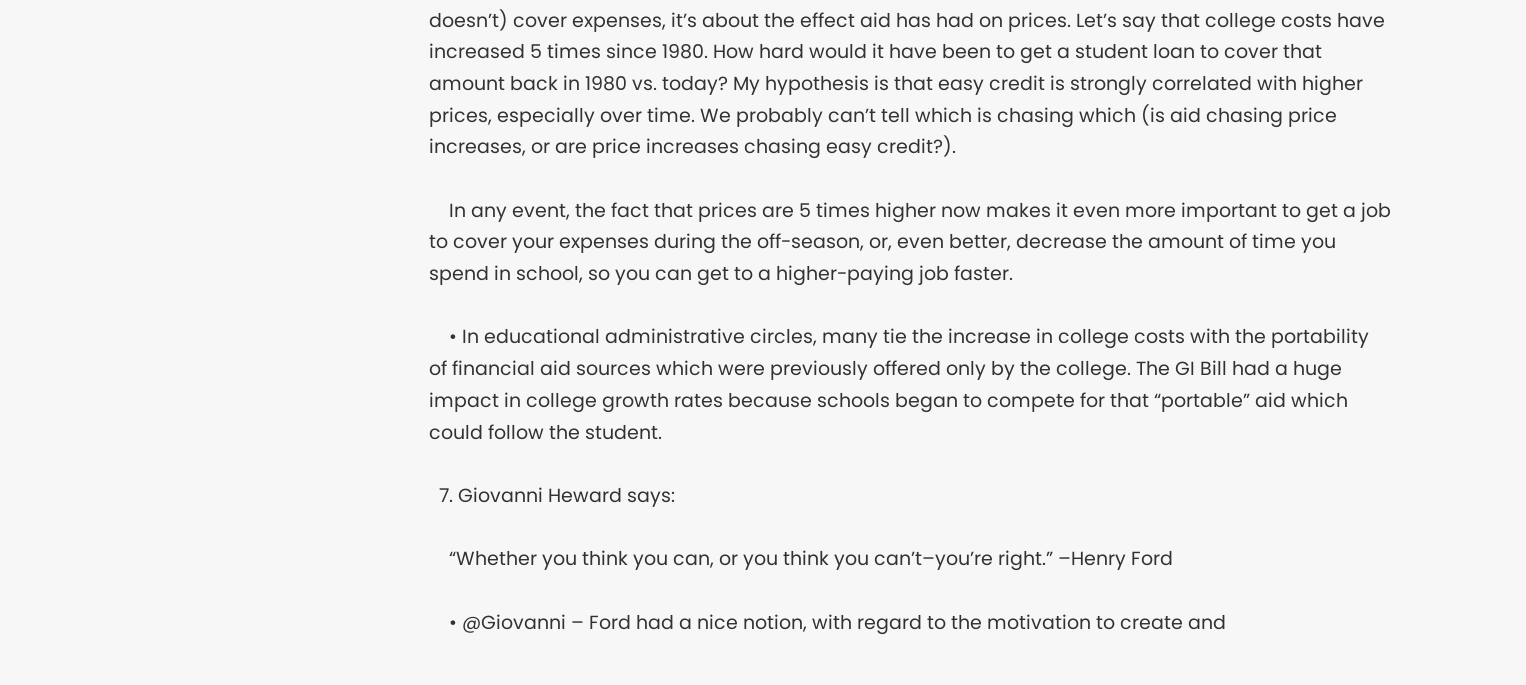doesn’t) cover expenses, it’s about the effect aid has had on prices. Let’s say that college costs have increased 5 times since 1980. How hard would it have been to get a student loan to cover that amount back in 1980 vs. today? My hypothesis is that easy credit is strongly correlated with higher prices, especially over time. We probably can’t tell which is chasing which (is aid chasing price increases, or are price increases chasing easy credit?).

    In any event, the fact that prices are 5 times higher now makes it even more important to get a job to cover your expenses during the off-season, or, even better, decrease the amount of time you spend in school, so you can get to a higher-paying job faster.

    • In educational administrative circles, many tie the increase in college costs with the portability of financial aid sources which were previously offered only by the college. The GI Bill had a huge impact in college growth rates because schools began to compete for that “portable” aid which could follow the student.

  7. Giovanni Heward says:

    “Whether you think you can, or you think you can’t–you’re right.” –Henry Ford

    • @Giovanni – Ford had a nice notion, with regard to the motivation to create and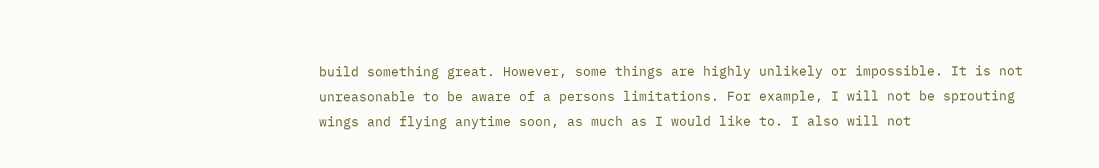build something great. However, some things are highly unlikely or impossible. It is not unreasonable to be aware of a persons limitations. For example, I will not be sprouting wings and flying anytime soon, as much as I would like to. I also will not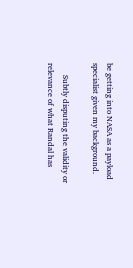be getting into NASA as a payload specialist given my background.

      Subtly disputing the validity or relevance of what Randal has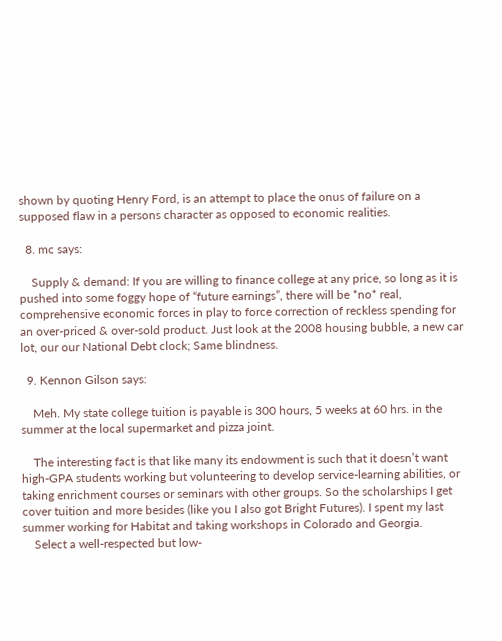shown by quoting Henry Ford, is an attempt to place the onus of failure on a supposed flaw in a persons character as opposed to economic realities.

  8. mc says:

    Supply & demand: If you are willing to finance college at any price, so long as it is pushed into some foggy hope of “future earnings”, there will be *no* real, comprehensive economic forces in play to force correction of reckless spending for an over-priced & over-sold product. Just look at the 2008 housing bubble, a new car lot, our our National Debt clock; Same blindness.

  9. Kennon Gilson says:

    Meh. My state college tuition is payable is 300 hours, 5 weeks at 60 hrs. in the summer at the local supermarket and pizza joint.

    The interesting fact is that like many its endowment is such that it doesn’t want high-GPA students working but volunteering to develop service-learning abilities, or taking enrichment courses or seminars with other groups. So the scholarships I get cover tuition and more besides (like you I also got Bright Futures). I spent my last summer working for Habitat and taking workshops in Colorado and Georgia.
    Select a well-respected but low-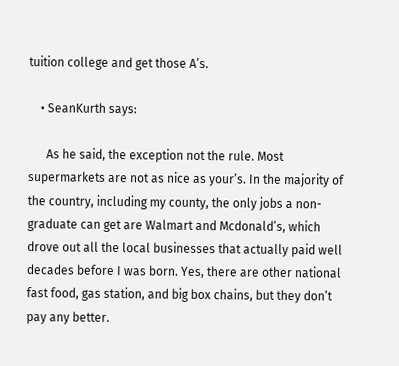tuition college and get those A’s.

    • SeanKurth says:

      As he said, the exception not the rule. Most supermarkets are not as nice as your’s. In the majority of the country, including my county, the only jobs a non-graduate can get are Walmart and Mcdonald’s, which drove out all the local businesses that actually paid well decades before I was born. Yes, there are other national fast food, gas station, and big box chains, but they don’t pay any better.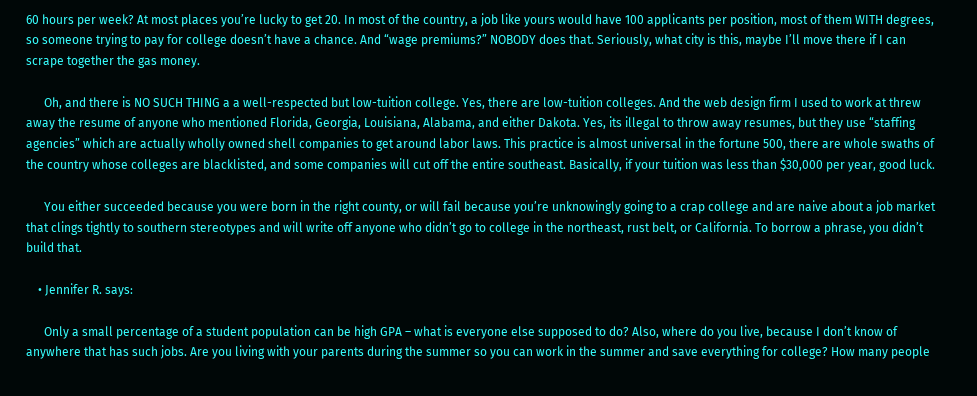60 hours per week? At most places you’re lucky to get 20. In most of the country, a job like yours would have 100 applicants per position, most of them WITH degrees, so someone trying to pay for college doesn’t have a chance. And “wage premiums?” NOBODY does that. Seriously, what city is this, maybe I’ll move there if I can scrape together the gas money.

      Oh, and there is NO SUCH THING a a well-respected but low-tuition college. Yes, there are low-tuition colleges. And the web design firm I used to work at threw away the resume of anyone who mentioned Florida, Georgia, Louisiana, Alabama, and either Dakota. Yes, its illegal to throw away resumes, but they use “staffing agencies” which are actually wholly owned shell companies to get around labor laws. This practice is almost universal in the fortune 500, there are whole swaths of the country whose colleges are blacklisted, and some companies will cut off the entire southeast. Basically, if your tuition was less than $30,000 per year, good luck.

      You either succeeded because you were born in the right county, or will fail because you’re unknowingly going to a crap college and are naive about a job market that clings tightly to southern stereotypes and will write off anyone who didn’t go to college in the northeast, rust belt, or California. To borrow a phrase, you didn’t build that.

    • Jennifer R. says:

      Only a small percentage of a student population can be high GPA – what is everyone else supposed to do? Also, where do you live, because I don’t know of anywhere that has such jobs. Are you living with your parents during the summer so you can work in the summer and save everything for college? How many people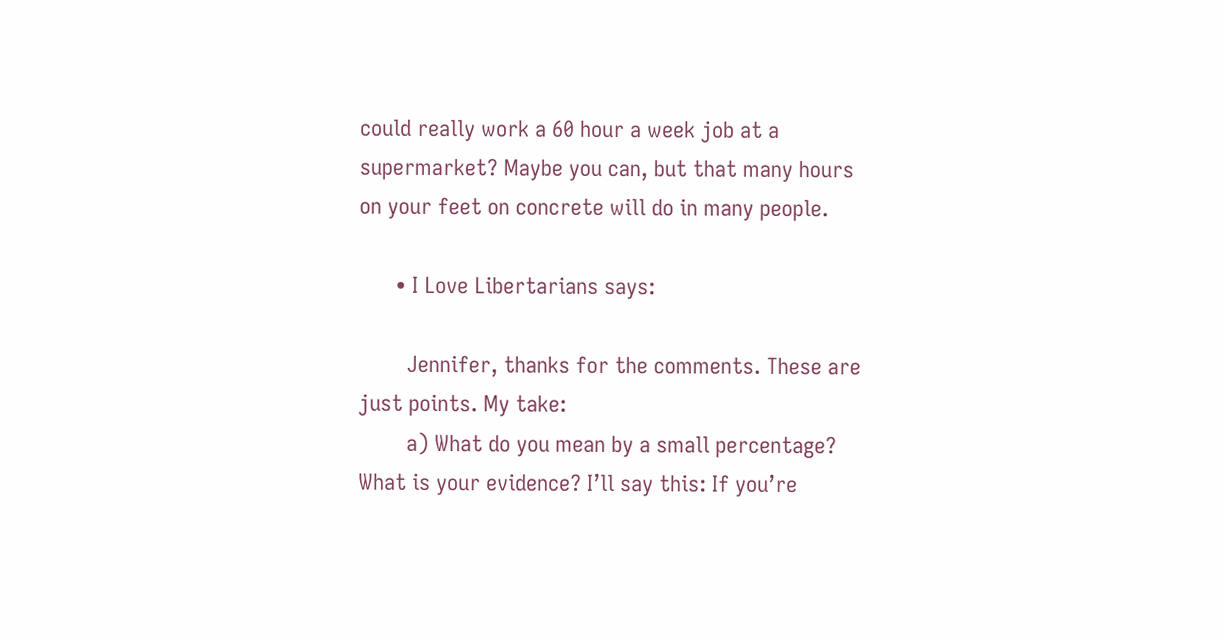could really work a 60 hour a week job at a supermarket? Maybe you can, but that many hours on your feet on concrete will do in many people.

      • I Love Libertarians says:

        Jennifer, thanks for the comments. These are just points. My take:
        a) What do you mean by a small percentage? What is your evidence? I’ll say this: If you’re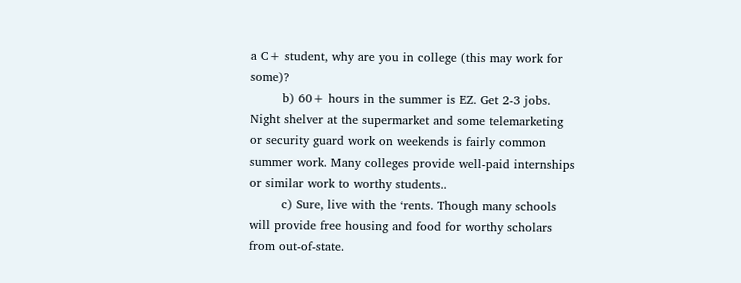a C+ student, why are you in college (this may work for some)?
        b) 60+ hours in the summer is EZ. Get 2-3 jobs. Night shelver at the supermarket and some telemarketing or security guard work on weekends is fairly common summer work. Many colleges provide well-paid internships or similar work to worthy students..
        c) Sure, live with the ‘rents. Though many schools will provide free housing and food for worthy scholars from out-of-state.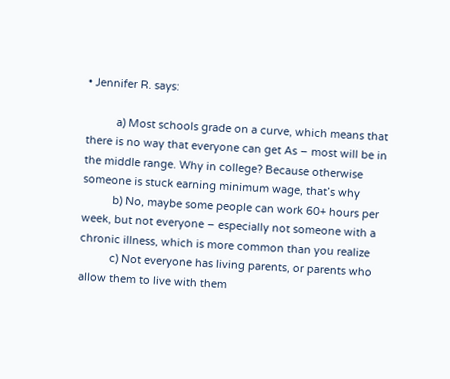• Jennifer R. says:

          a) Most schools grade on a curve, which means that there is no way that everyone can get As – most will be in the middle range. Why in college? Because otherwise someone is stuck earning minimum wage, that’s why
          b) No, maybe some people can work 60+ hours per week, but not everyone – especially not someone with a chronic illness, which is more common than you realize
          c) Not everyone has living parents, or parents who allow them to live with them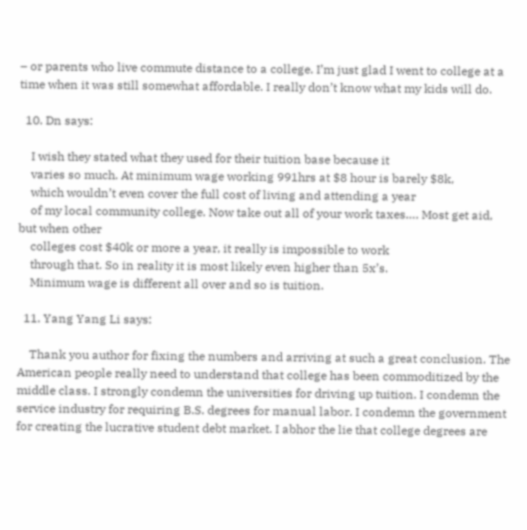– or parents who live commute distance to a college. I’m just glad I went to college at a time when it was still somewhat affordable. I really don’t know what my kids will do.

  10. Dn says:

    I wish they stated what they used for their tuition base because it
    varies so much. At minimum wage working 991hrs at $8 hour is barely $8k,
    which wouldn’t even cover the full cost of living and attending a year
    of my local community college. Now take out all of your work taxes…. Most get aid, but when other
    colleges cost $40k or more a year, it really is impossible to work
    through that. So in reality it is most likely even higher than 5x’s.
    Minimum wage is different all over and so is tuition.

  11. Yang Yang Li says:

    Thank you author for fixing the numbers and arriving at such a great conclusion. The American people really need to understand that college has been commoditized by the middle class. I strongly condemn the universities for driving up tuition. I condemn the service industry for requiring B.S. degrees for manual labor. I condemn the government for creating the lucrative student debt market. I abhor the lie that college degrees are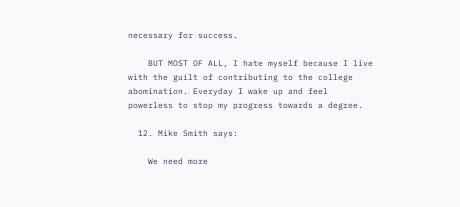necessary for success.

    BUT MOST OF ALL, I hate myself because I live with the guilt of contributing to the college abomination. Everyday I wake up and feel powerless to stop my progress towards a degree.

  12. Mike Smith says:

    We need more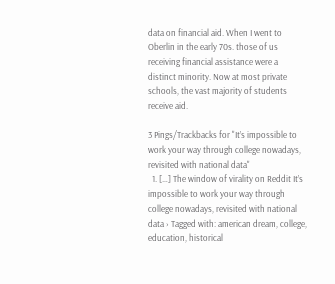data on financial aid. When I went to Oberlin in the early 70s. those of us receiving financial assistance were a distinct minority. Now at most private schools, the vast majority of students receive aid.

3 Pings/Trackbacks for "It’s impossible to work your way through college nowadays, revisited with national data"
  1. […] The window of virality on Reddit It’s impossible to work your way through college nowadays, revisited with national data › Tagged with: american dream, college, education, historical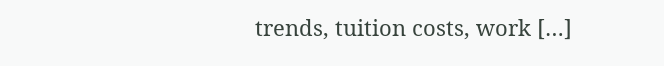trends, tuition costs, work […]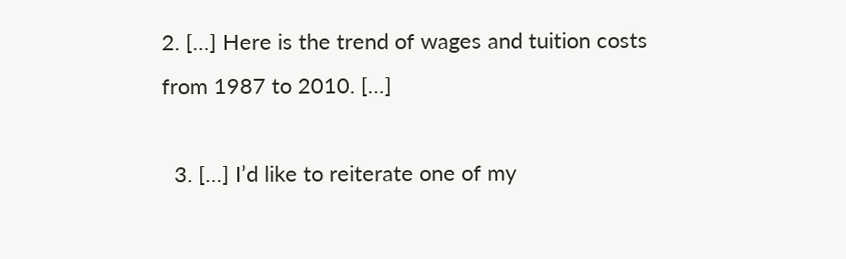2. […] Here is the trend of wages and tuition costs from 1987 to 2010. […]

  3. […] I’d like to reiterate one of my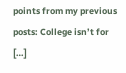points from my previous posts: College isn’t for […]